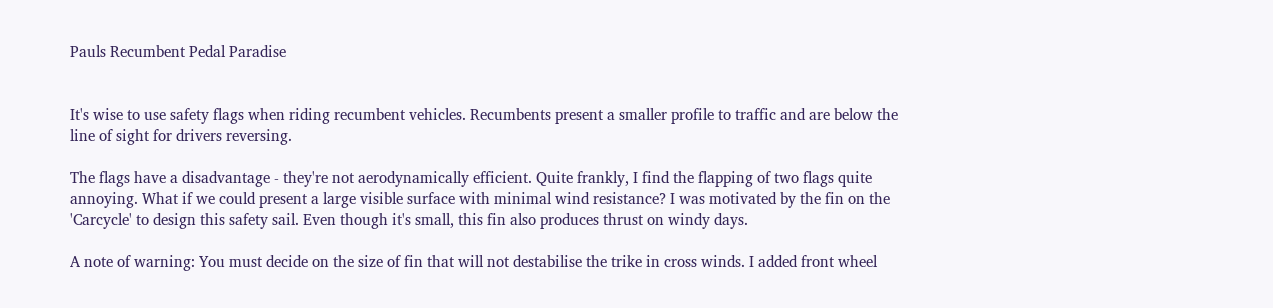Pauls Recumbent Pedal Paradise


It's wise to use safety flags when riding recumbent vehicles. Recumbents present a smaller profile to traffic and are below the line of sight for drivers reversing.

The flags have a disadvantage - they're not aerodynamically efficient. Quite frankly, I find the flapping of two flags quite annoying. What if we could present a large visible surface with minimal wind resistance? I was motivated by the fin on the 'Carcycle' to design this safety sail. Even though it's small, this fin also produces thrust on windy days.

A note of warning: You must decide on the size of fin that will not destabilise the trike in cross winds. I added front wheel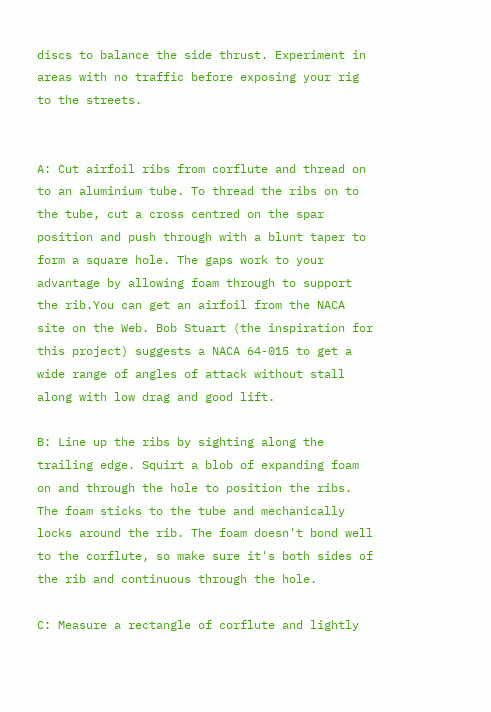discs to balance the side thrust. Experiment in areas with no traffic before exposing your rig to the streets.


A: Cut airfoil ribs from corflute and thread on to an aluminium tube. To thread the ribs on to the tube, cut a cross centred on the spar position and push through with a blunt taper to form a square hole. The gaps work to your advantage by allowing foam through to support the rib.You can get an airfoil from the NACA site on the Web. Bob Stuart (the inspiration for this project) suggests a NACA 64-015 to get a wide range of angles of attack without stall along with low drag and good lift.

B: Line up the ribs by sighting along the trailing edge. Squirt a blob of expanding foam on and through the hole to position the ribs. The foam sticks to the tube and mechanically locks around the rib. The foam doesn't bond well to the corflute, so make sure it's both sides of the rib and continuous through the hole.

C: Measure a rectangle of corflute and lightly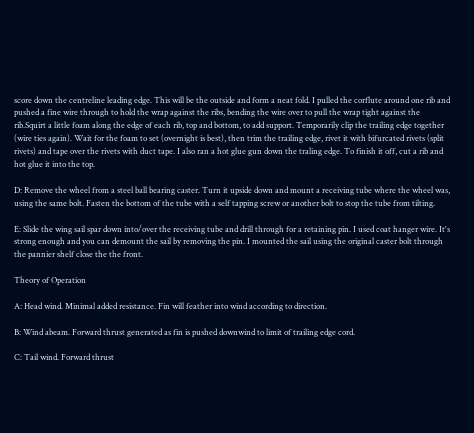score down the centreline leading edge. This will be the outside and form a neat fold. I pulled the corflute around one rib and pushed a fine wire through to hold the wrap against the ribs, bending the wire over to pull the wrap tight against the rib.Squirt a little foam along the edge of each rib, top and bottom, to add support. Temporarily clip the trailing edge together (wire ties again). Wait for the foam to set (overnight is best), then trim the trailing edge, rivet it with bifurcated rivets (split rivets) and tape over the rivets with duct tape. I also ran a hot glue gun down the traling edge. To finish it off, cut a rib and hot glue it into the top.

D: Remove the wheel from a steel ball bearing caster. Turn it upside down and mount a receiving tube where the wheel was, using the same bolt. Fasten the bottom of the tube with a self tapping screw or another bolt to stop the tube from tilting.

E: Slide the wing sail spar down into/over the receiving tube and drill through for a retaining pin. I used coat hanger wire. It's strong enough and you can demount the sail by removing the pin. I mounted the sail using the original caster bolt through the pannier shelf close the the front.

Theory of Operation

A: Head wind. Minimal added resistance. Fin will feather into wind according to direction.

B: Wind abeam. Forward thrust generated as fin is pushed downwind to limit of trailing edge cord.

C: Tail wind. Forward thrust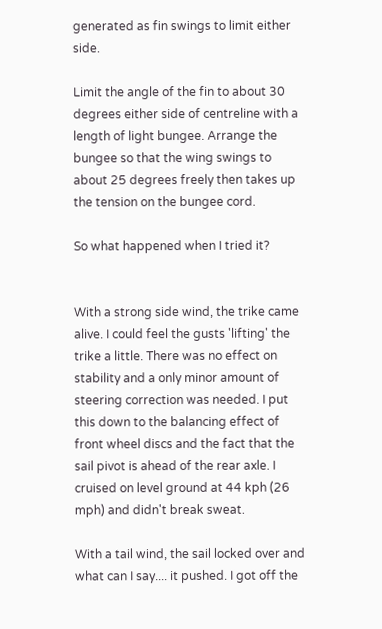generated as fin swings to limit either side.

Limit the angle of the fin to about 30 degrees either side of centreline with a length of light bungee. Arrange the bungee so that the wing swings to about 25 degrees freely then takes up the tension on the bungee cord.

So what happened when I tried it?


With a strong side wind, the trike came alive. I could feel the gusts 'lifting' the trike a little. There was no effect on stability and a only minor amount of steering correction was needed. I put this down to the balancing effect of front wheel discs and the fact that the sail pivot is ahead of the rear axle. I cruised on level ground at 44 kph (26 mph) and didn't break sweat.

With a tail wind, the sail locked over and what can I say.... it pushed. I got off the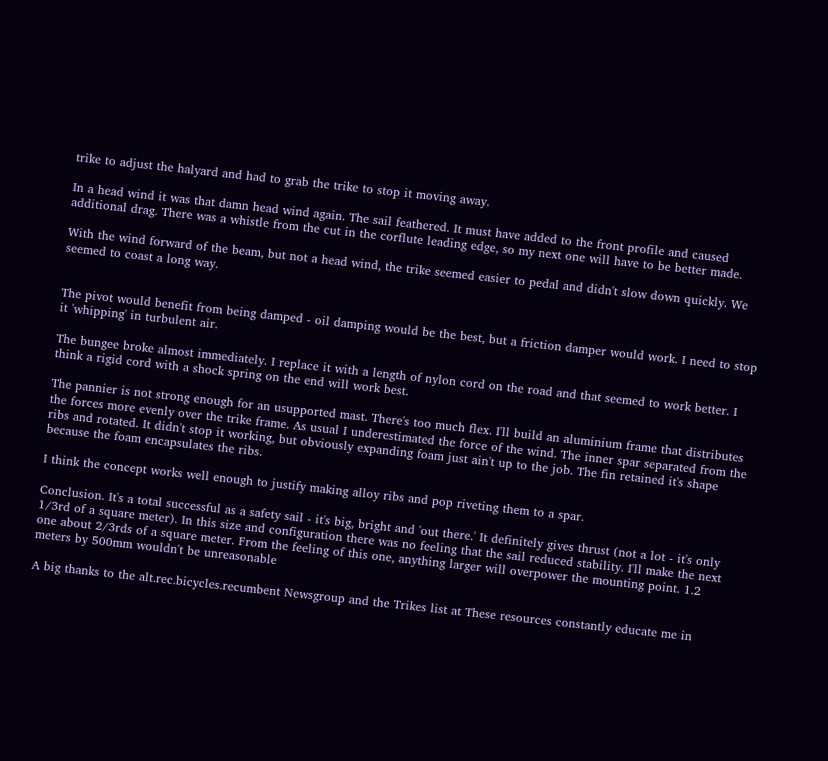trike to adjust the halyard and had to grab the trike to stop it moving away.

In a head wind it was that damn head wind again. The sail feathered. It must have added to the front profile and caused additional drag. There was a whistle from the cut in the corflute leading edge, so my next one will have to be better made.

With the wind forward of the beam, but not a head wind, the trike seemed easier to pedal and didn't slow down quickly. We seemed to coast a long way.


The pivot would benefit from being damped - oil damping would be the best, but a friction damper would work. I need to stop it 'whipping' in turbulent air.

The bungee broke almost immediately. I replace it with a length of nylon cord on the road and that seemed to work better. I think a rigid cord with a shock spring on the end will work best.

The pannier is not strong enough for an usupported mast. There's too much flex. I'll build an aluminium frame that distributes the forces more evenly over the trike frame. As usual I underestimated the force of the wind. The inner spar separated from the ribs and rotated. It didn't stop it working, but obviously expanding foam just ain't up to the job. The fin retained it's shape because the foam encapsulates the ribs.

I think the concept works well enough to justify making alloy ribs and pop riveting them to a spar.

Conclusion. It's a total successful as a safety sail - it's big, bright and 'out there.' It definitely gives thrust (not a lot - it's only 1/3rd of a square meter). In this size and configuration there was no feeling that the sail reduced stability. I'll make the next one about 2/3rds of a square meter. From the feeling of this one, anything larger will overpower the mounting point. 1.2 meters by 500mm wouldn't be unreasonable

A big thanks to the alt.rec.bicycles.recumbent Newsgroup and the Trikes list at These resources constantly educate me in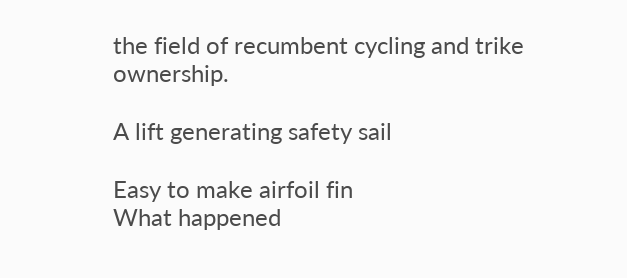the field of recumbent cycling and trike ownership.

A lift generating safety sail

Easy to make airfoil fin
What happened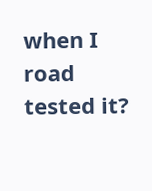when I road tested it?